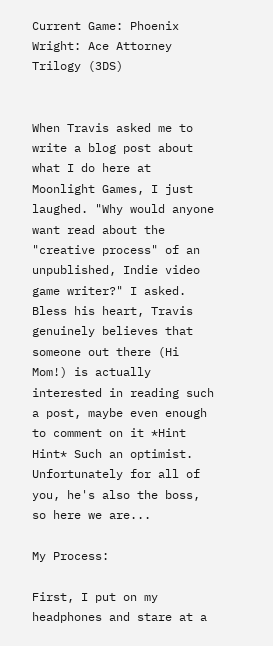Current Game: Phoenix Wright: Ace Attorney Trilogy (3DS)


When Travis asked me to write a blog post about what I do here at Moonlight Games, I just laughed. "Why would anyone want read about the "creative process" of an unpublished, Indie video game writer?" I asked. Bless his heart, Travis genuinely believes that someone out there (Hi Mom!) is actually interested in reading such a post, maybe even enough to comment on it *Hint Hint* Such an optimist. Unfortunately for all of you, he's also the boss, so here we are...

My Process:

First, I put on my headphones and stare at a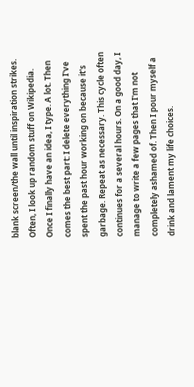blank screen/the wall until inspiration strikes. Often, I look up random stuff on Wikipedia. Once I finally have an idea, I type. A lot. Then comes the best part: I delete everything I've spent the past hour working on because it's garbage. Repeat as necessary. This cycle often continues for a several hours. On a good day, I manage to write a few pages that I'm not completely ashamed of. Then I pour myself a drink and lament my life choices.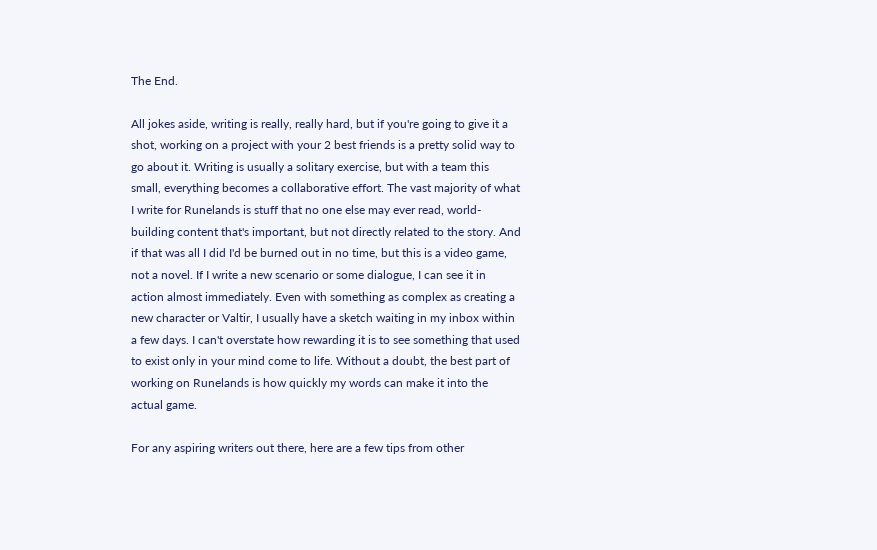The End.

All jokes aside, writing is really, really hard, but if you're going to give it a shot, working on a project with your 2 best friends is a pretty solid way to go about it. Writing is usually a solitary exercise, but with a team this small, everything becomes a collaborative effort. The vast majority of what I write for Runelands is stuff that no one else may ever read, world-building content that's important, but not directly related to the story. And if that was all I did I'd be burned out in no time, but this is a video game, not a novel. If I write a new scenario or some dialogue, I can see it in action almost immediately. Even with something as complex as creating a new character or Valtir, I usually have a sketch waiting in my inbox within a few days. I can't overstate how rewarding it is to see something that used to exist only in your mind come to life. Without a doubt, the best part of working on Runelands is how quickly my words can make it into the actual game.

For any aspiring writers out there, here are a few tips from other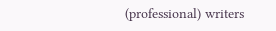(professional) writers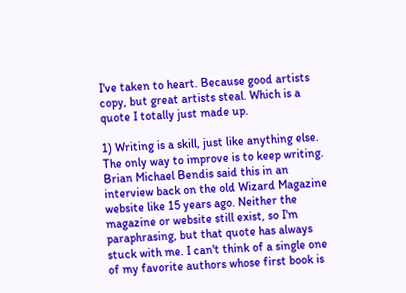I've taken to heart. Because good artists copy, but great artists steal. Which is a quote I totally just made up.

1) Writing is a skill, just like anything else. The only way to improve is to keep writing. Brian Michael Bendis said this in an interview back on the old Wizard Magazine website like 15 years ago. Neither the magazine or website still exist, so I'm paraphrasing, but that quote has always stuck with me. I can't think of a single one of my favorite authors whose first book is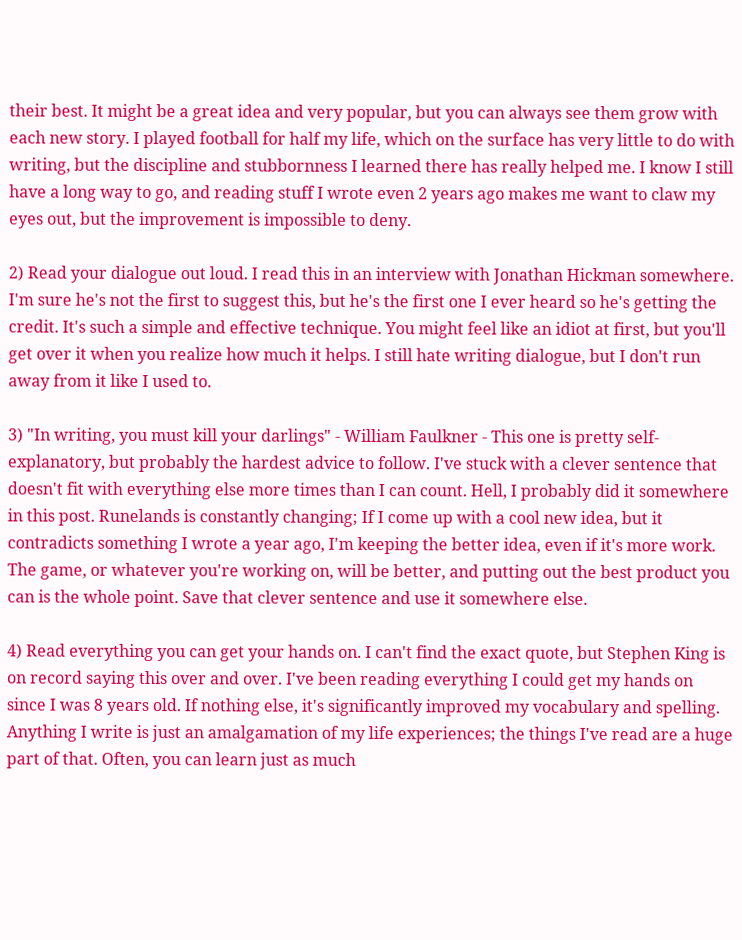their best. It might be a great idea and very popular, but you can always see them grow with each new story. I played football for half my life, which on the surface has very little to do with writing, but the discipline and stubbornness I learned there has really helped me. I know I still have a long way to go, and reading stuff I wrote even 2 years ago makes me want to claw my eyes out, but the improvement is impossible to deny.

2) Read your dialogue out loud. I read this in an interview with Jonathan Hickman somewhere. I'm sure he's not the first to suggest this, but he's the first one I ever heard so he's getting the credit. It's such a simple and effective technique. You might feel like an idiot at first, but you'll get over it when you realize how much it helps. I still hate writing dialogue, but I don't run away from it like I used to.

3) "In writing, you must kill your darlings" - William Faulkner - This one is pretty self-explanatory, but probably the hardest advice to follow. I've stuck with a clever sentence that doesn't fit with everything else more times than I can count. Hell, I probably did it somewhere in this post. Runelands is constantly changing; If I come up with a cool new idea, but it contradicts something I wrote a year ago, I'm keeping the better idea, even if it's more work. The game, or whatever you're working on, will be better, and putting out the best product you can is the whole point. Save that clever sentence and use it somewhere else.

4) Read everything you can get your hands on. I can't find the exact quote, but Stephen King is on record saying this over and over. I've been reading everything I could get my hands on since I was 8 years old. If nothing else, it's significantly improved my vocabulary and spelling. Anything I write is just an amalgamation of my life experiences; the things I've read are a huge part of that. Often, you can learn just as much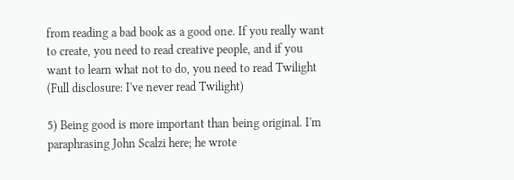from reading a bad book as a good one. If you really want to create, you need to read creative people, and if you want to learn what not to do, you need to read Twilight (Full disclosure: I've never read Twilight)

5) Being good is more important than being original. I'm paraphrasing John Scalzi here; he wrote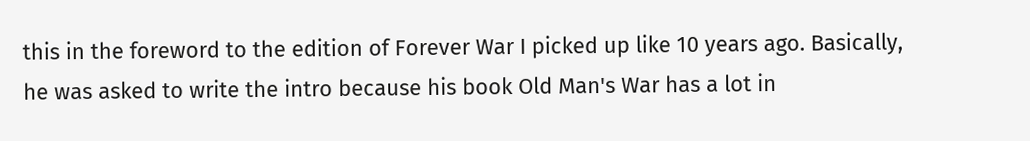this in the foreword to the edition of Forever War I picked up like 10 years ago. Basically, he was asked to write the intro because his book Old Man's War has a lot in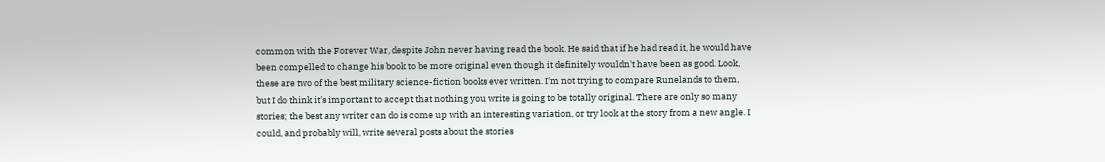common with the Forever War, despite John never having read the book. He said that if he had read it, he would have been compelled to change his book to be more original even though it definitely wouldn't have been as good. Look, these are two of the best military science-fiction books ever written. I'm not trying to compare Runelands to them, but I do think it's important to accept that nothing you write is going to be totally original. There are only so many stories; the best any writer can do is come up with an interesting variation, or try look at the story from a new angle. I could, and probably will, write several posts about the stories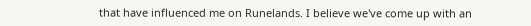that have influenced me on Runelands. I believe we've come up with an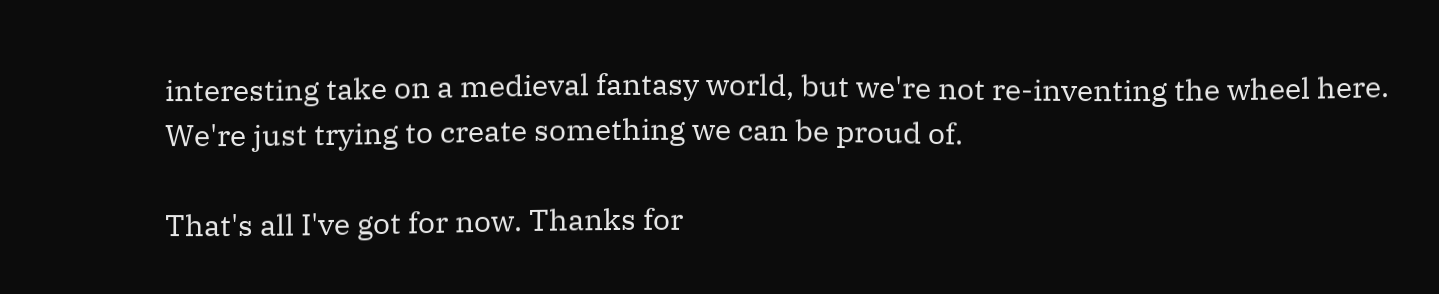interesting take on a medieval fantasy world, but we're not re-inventing the wheel here. We're just trying to create something we can be proud of.

That's all I've got for now. Thanks for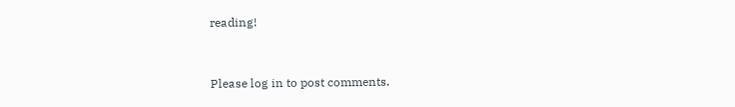reading!


Please log in to post comments.